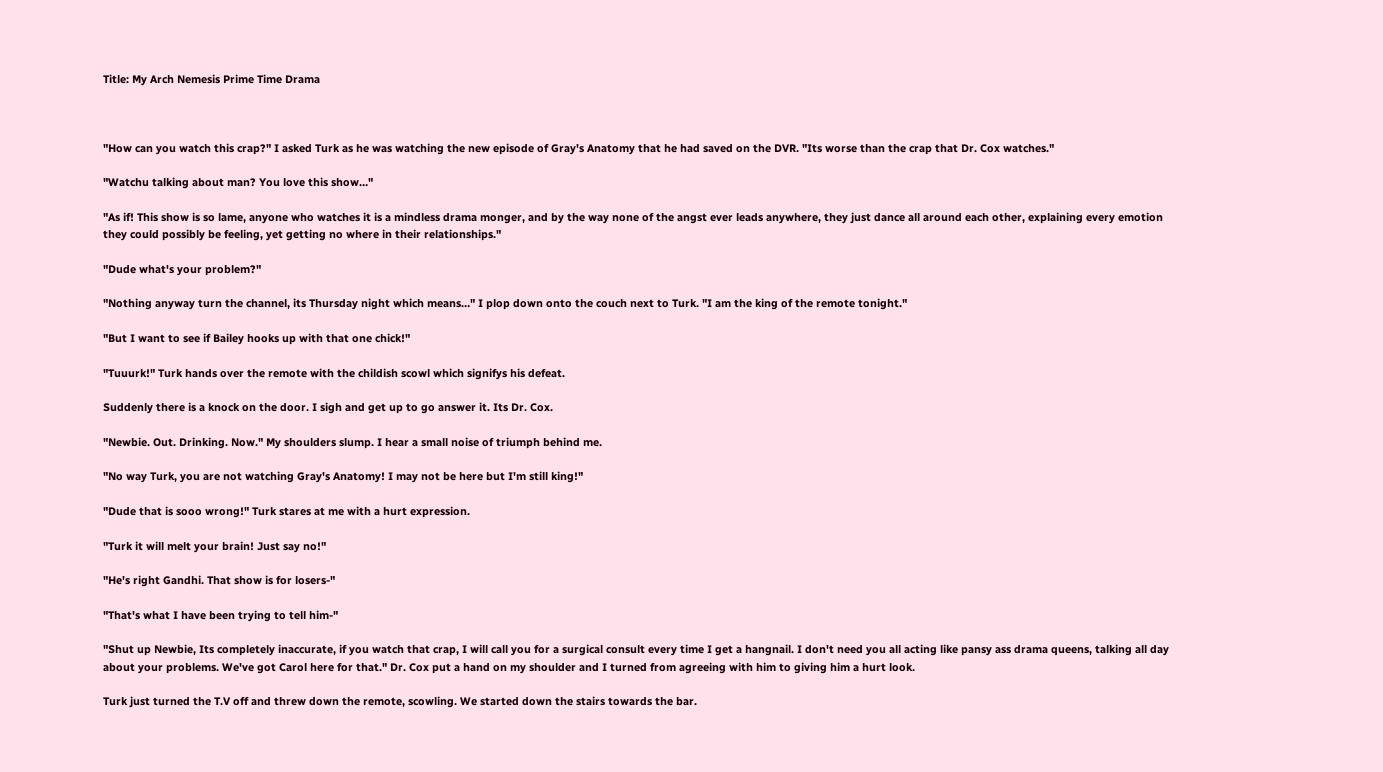Title: My Arch Nemesis Prime Time Drama



"How can you watch this crap?" I asked Turk as he was watching the new episode of Gray's Anatomy that he had saved on the DVR. "Its worse than the crap that Dr. Cox watches."

"Watchu talking about man? You love this show…"

"As if! This show is so lame, anyone who watches it is a mindless drama monger, and by the way none of the angst ever leads anywhere, they just dance all around each other, explaining every emotion they could possibly be feeling, yet getting no where in their relationships."

"Dude what's your problem?"

"Nothing anyway turn the channel, its Thursday night which means…" I plop down onto the couch next to Turk. "I am the king of the remote tonight."

"But I want to see if Bailey hooks up with that one chick!"

"Tuuurk!" Turk hands over the remote with the childish scowl which signifys his defeat.

Suddenly there is a knock on the door. I sigh and get up to go answer it. Its Dr. Cox.

"Newbie. Out. Drinking. Now." My shoulders slump. I hear a small noise of triumph behind me.

"No way Turk, you are not watching Gray's Anatomy! I may not be here but I'm still king!"

"Dude that is sooo wrong!" Turk stares at me with a hurt expression.

"Turk it will melt your brain! Just say no!"

"He's right Gandhi. That show is for losers-"

"That's what I have been trying to tell him-"

"Shut up Newbie, Its completely inaccurate, if you watch that crap, I will call you for a surgical consult every time I get a hangnail. I don't need you all acting like pansy ass drama queens, talking all day about your problems. We've got Carol here for that." Dr. Cox put a hand on my shoulder and I turned from agreeing with him to giving him a hurt look.

Turk just turned the T.V off and threw down the remote, scowling. We started down the stairs towards the bar.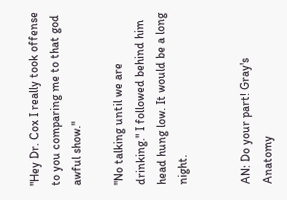"Hey Dr. Cox I really took offense to you comparing me to that god awful show."

"No talking until we are drinking." I followed behind him head hung low. It would be a long night.


AN: Do your part! Gray's Anatomy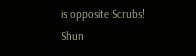is opposite Scrubs! Shun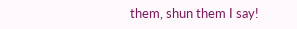them, shun them I say!